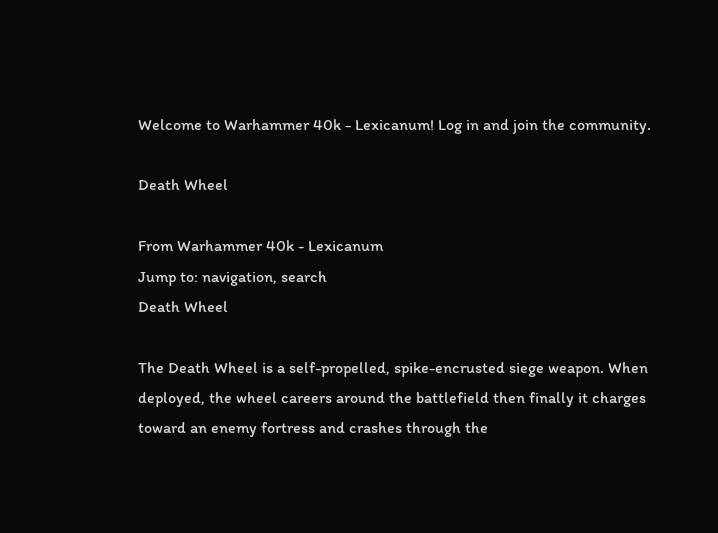Welcome to Warhammer 40k - Lexicanum! Log in and join the community.

Death Wheel

From Warhammer 40k - Lexicanum
Jump to: navigation, search
Death Wheel

The Death Wheel is a self-propelled, spike-encrusted siege weapon. When deployed, the wheel careers around the battlefield then finally it charges toward an enemy fortress and crashes through the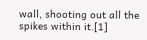wall, shooting out all the spikes within it.[1]